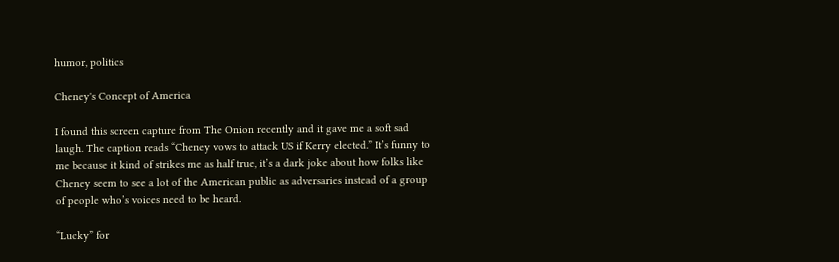humor, politics

Cheney's Concept of America

I found this screen capture from The Onion recently and it gave me a soft sad laugh. The caption reads “Cheney vows to attack US if Kerry elected.” It’s funny to me because it kind of strikes me as half true, it’s a dark joke about how folks like Cheney seem to see a lot of the American public as adversaries instead of a group of people who’s voices need to be heard.

“Lucky” for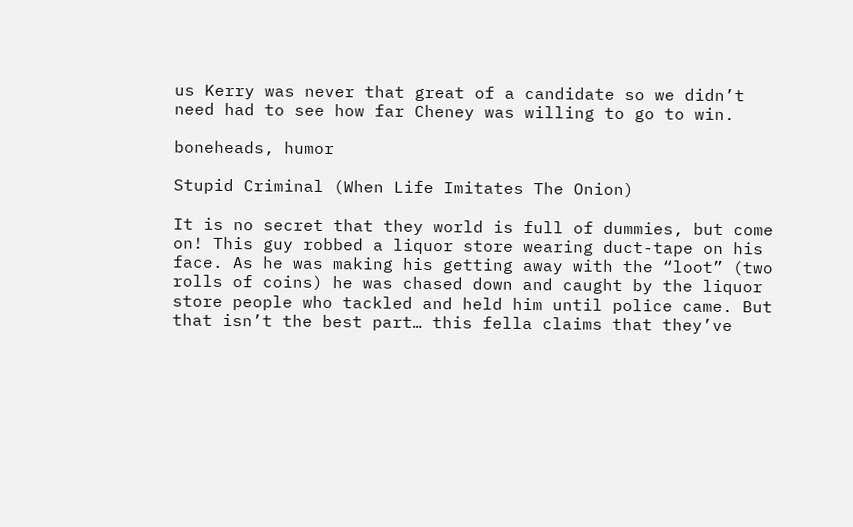us Kerry was never that great of a candidate so we didn’t need had to see how far Cheney was willing to go to win.

boneheads, humor

Stupid Criminal (When Life Imitates The Onion)

It is no secret that they world is full of dummies, but come on! This guy robbed a liquor store wearing duct-tape on his face. As he was making his getting away with the “loot” (two rolls of coins) he was chased down and caught by the liquor store people who tackled and held him until police came. But that isn’t the best part… this fella claims that they’ve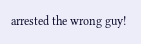arrested the wrong guy!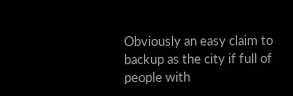Obviously an easy claim to backup as the city if full of people with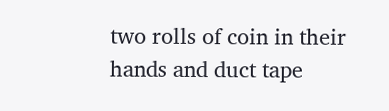two rolls of coin in their hands and duct tape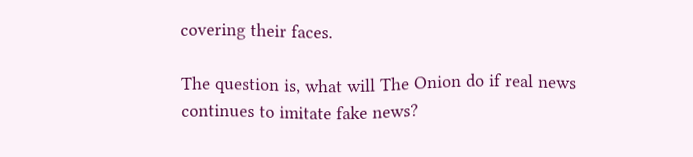covering their faces.

The question is, what will The Onion do if real news continues to imitate fake news?